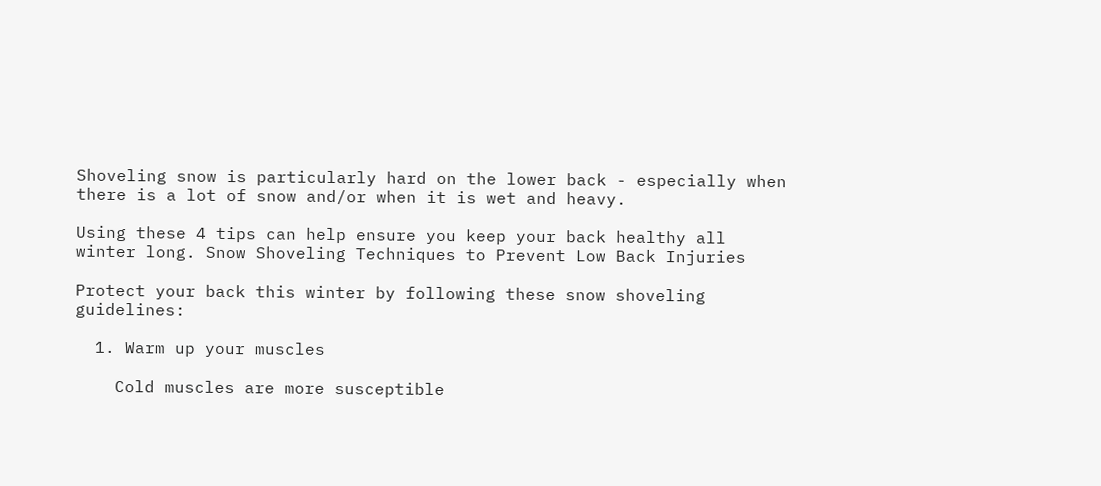Shoveling snow is particularly hard on the lower back - especially when there is a lot of snow and/or when it is wet and heavy.

Using these 4 tips can help ensure you keep your back healthy all winter long. Snow Shoveling Techniques to Prevent Low Back Injuries

Protect your back this winter by following these snow shoveling guidelines:

  1. Warm up your muscles

    Cold muscles are more susceptible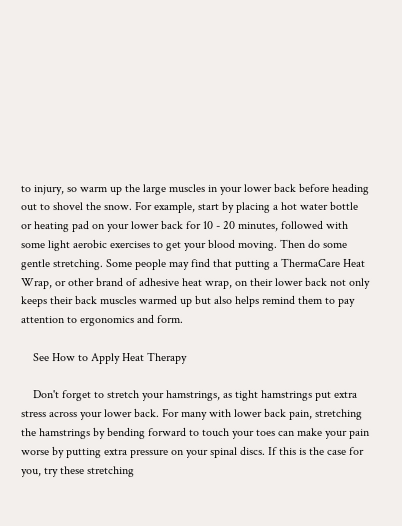to injury, so warm up the large muscles in your lower back before heading out to shovel the snow. For example, start by placing a hot water bottle or heating pad on your lower back for 10 - 20 minutes, followed with some light aerobic exercises to get your blood moving. Then do some gentle stretching. Some people may find that putting a ThermaCare Heat Wrap, or other brand of adhesive heat wrap, on their lower back not only keeps their back muscles warmed up but also helps remind them to pay attention to ergonomics and form.

    See How to Apply Heat Therapy

    Don't forget to stretch your hamstrings, as tight hamstrings put extra stress across your lower back. For many with lower back pain, stretching the hamstrings by bending forward to touch your toes can make your pain worse by putting extra pressure on your spinal discs. If this is the case for you, try these stretching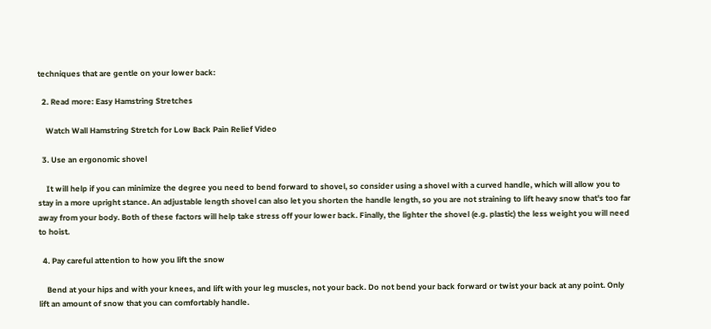techniques that are gentle on your lower back:

  2. Read more: Easy Hamstring Stretches

    Watch Wall Hamstring Stretch for Low Back Pain Relief Video

  3. Use an ergonomic shovel

    It will help if you can minimize the degree you need to bend forward to shovel, so consider using a shovel with a curved handle, which will allow you to stay in a more upright stance. An adjustable length shovel can also let you shorten the handle length, so you are not straining to lift heavy snow that's too far away from your body. Both of these factors will help take stress off your lower back. Finally, the lighter the shovel (e.g. plastic) the less weight you will need to hoist.

  4. Pay careful attention to how you lift the snow

    Bend at your hips and with your knees, and lift with your leg muscles, not your back. Do not bend your back forward or twist your back at any point. Only lift an amount of snow that you can comfortably handle.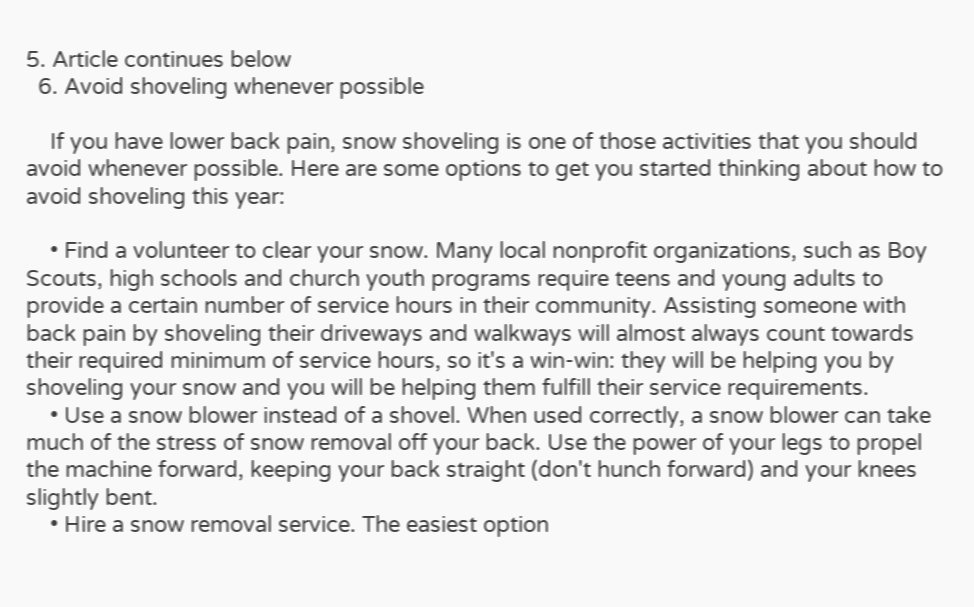5. Article continues below
  6. Avoid shoveling whenever possible

    If you have lower back pain, snow shoveling is one of those activities that you should avoid whenever possible. Here are some options to get you started thinking about how to avoid shoveling this year:

    • Find a volunteer to clear your snow. Many local nonprofit organizations, such as Boy Scouts, high schools and church youth programs require teens and young adults to provide a certain number of service hours in their community. Assisting someone with back pain by shoveling their driveways and walkways will almost always count towards their required minimum of service hours, so it's a win-win: they will be helping you by shoveling your snow and you will be helping them fulfill their service requirements.
    • Use a snow blower instead of a shovel. When used correctly, a snow blower can take much of the stress of snow removal off your back. Use the power of your legs to propel the machine forward, keeping your back straight (don't hunch forward) and your knees slightly bent.
    • Hire a snow removal service. The easiest option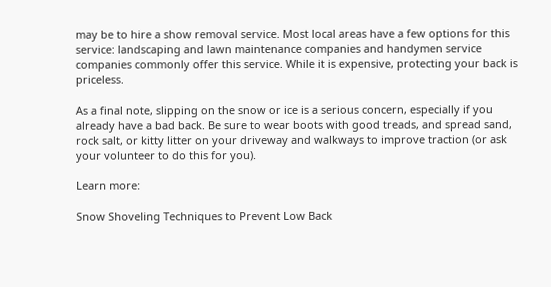may be to hire a show removal service. Most local areas have a few options for this service: landscaping and lawn maintenance companies and handymen service companies commonly offer this service. While it is expensive, protecting your back is priceless.

As a final note, slipping on the snow or ice is a serious concern, especially if you already have a bad back. Be sure to wear boots with good treads, and spread sand, rock salt, or kitty litter on your driveway and walkways to improve traction (or ask your volunteer to do this for you).

Learn more:

Snow Shoveling Techniques to Prevent Low Back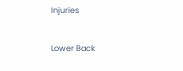Injuries

Lower Back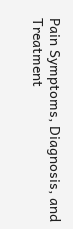Pain Symptoms, Diagnosis, and Treatment